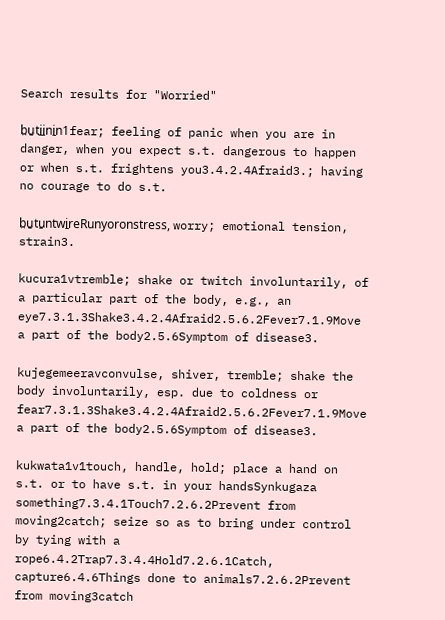Search results for "Worried"

b̯u̱ti̱i̱ni̱n1fear; feeling of panic when you are in danger, when you expect s.t. dangerous to happen or when s.t. frightens you3.4.2.4Afraid3.; having no courage to do s.t.

b̯u̱tu̱ntwi̱reRunyoronstress, worry; emotional tension, strain3.

kucura1vtremble; shake or twitch involuntarily, of a particular part of the body, e.g., an eye7.3.1.3Shake3.4.2.4Afraid2.5.6.2Fever7.1.9Move a part of the body2.5.6Symptom of disease3.

kujegemeeravconvulse, shiver, tremble; shake the body involuntarily, esp. due to coldness or fear7.3.1.3Shake3.4.2.4Afraid2.5.6.2Fever7.1.9Move a part of the body2.5.6Symptom of disease3.

kukwata1v1touch, handle, hold; place a hand on s.t. or to have s.t. in your handsSynkugaza something7.3.4.1Touch7.2.6.2Prevent from moving2catch; seize so as to bring under control by tying with a rope6.4.2Trap7.3.4.4Hold7.2.6.1Catch, capture6.4.6Things done to animals7.2.6.2Prevent from moving3catch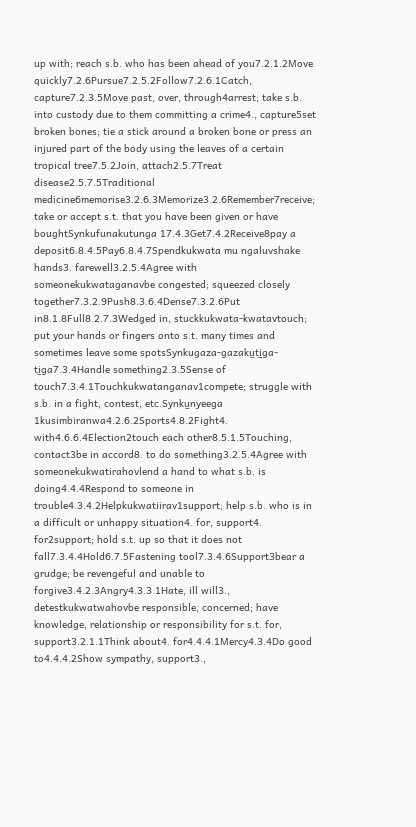up with; reach s.b. who has been ahead of you7.2.1.2Move quickly7.2.6Pursue7.2.5.2Follow7.2.6.1Catch, capture7.2.3.5Move past, over, through4arrest; take s.b. into custody due to them committing a crime4., capture5set broken bones; tie a stick around a broken bone or press an injured part of the body using the leaves of a certain tropical tree7.5.2Join, attach2.5.7Treat disease2.5.7.5Traditional medicine6memorise3.2.6.3Memorize3.2.6Remember7receive; take or accept s.t. that you have been given or have boughtSynkufunakutunga 17.4.3Get7.4.2Receive8pay a deposit6.8.4.5Pay6.8.4.7Spendkukwata mu ngaluvshake hands3. farewell3.2.5.4Agree with someonekukwataganavbe congested; squeezed closely together7.3.2.9Push8.3.6.4Dense7.3.2.6Put in8.1.8Full8.2.7.3Wedged in, stuckkukwata-kwatavtouch; put your hands or fingers onto s.t. many times and sometimes leave some spotsSynkugaza-gazaku̱ti̱ga-ti̱ga7.3.4Handle something2.3.5Sense of touch7.3.4.1Touchkukwatanganav1compete; struggle with s.b. in a fight, contest, etc.Synku̱nyeega 1kusimbiranwa4.2.6.2Sports4.8.2Fight4. with4.6.6.4Election2touch each other8.5.1.5Touching, contact3be in accord8. to do something3.2.5.4Agree with someonekukwatirahovlend a hand to what s.b. is doing4.4.4Respond to someone in trouble4.3.4.2Helpkukwatiirav1support; help s.b. who is in a difficult or unhappy situation4. for, support4. for2support; hold s.t. up so that it does not fall7.3.4.4Hold6.7.5Fastening tool7.3.4.6Support3bear a grudge; be revengeful and unable to forgive3.4.2.3Angry4.3.3.1Hate, ill will3., detestkukwatwahovbe responsible, concerned; have knowledge, relationship or responsibility for s.t. for, support3.2.1.1Think about4. for4.4.4.1Mercy4.3.4Do good to4.4.4.2Show sympathy, support3.,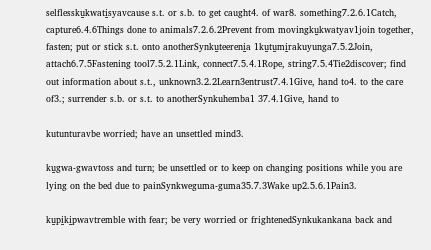selflessku̱kwati̱syavcause s.t. or s.b. to get caught4. of war8. something7.2.6.1Catch, capture6.4.6Things done to animals7.2.6.2Prevent from movingku̱kwatyav1join together, fasten; put or stick s.t. onto anotherSynku̱teereni̱a 1ku̱tu̱mi̱rakuyunga7.5.2Join, attach6.7.5Fastening tool7.5.2.1Link, connect7.5.4.1Rope, string7.5.4Tie2discover; find out information about s.t., unknown3.2.2Learn3entrust7.4.1Give, hand to4. to the care of3.; surrender s.b. or s.t. to anotherSynkuhemba1 37.4.1Give, hand to

kutunturavbe worried; have an unsettled mind3.

ku̱gwa-gwavtoss and turn; be unsettled or to keep on changing positions while you are lying on the bed due to painSynkweguma-guma35.7.3Wake up2.5.6.1Pain3.

ku̱pi̱ki̱pwavtremble with fear; be very worried or frightenedSynkukankana back and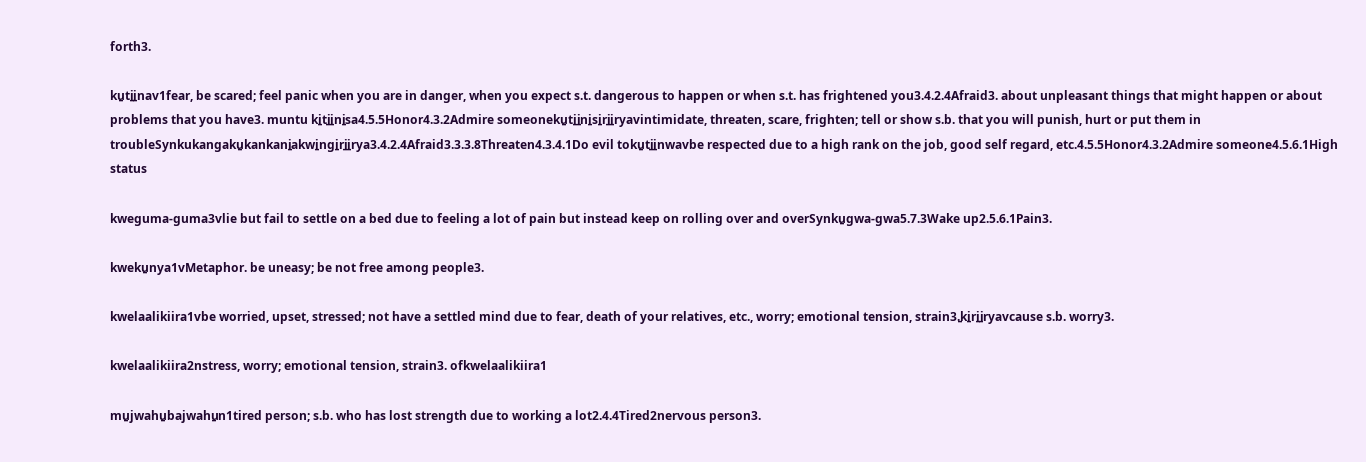forth3.

ku̱ti̱i̱nav1fear, be scared; feel panic when you are in danger, when you expect s.t. dangerous to happen or when s.t. has frightened you3.4.2.4Afraid3. about unpleasant things that might happen or about problems that you have3. muntu ki̱ti̱i̱ni̱sa4.5.5Honor4.3.2Admire someoneku̱ti̱i̱ni̱si̱ri̱i̱ryavintimidate, threaten, scare, frighten; tell or show s.b. that you will punish, hurt or put them in troubleSynkukangaku̱kankani̱akwi̱ngi̱ri̱i̱rya3.4.2.4Afraid3.3.3.8Threaten4.3.4.1Do evil toku̱ti̱i̱nwavbe respected due to a high rank on the job, good self regard, etc.4.5.5Honor4.3.2Admire someone4.5.6.1High status

kweguma-guma3vlie but fail to settle on a bed due to feeling a lot of pain but instead keep on rolling over and overSynku̱gwa-gwa5.7.3Wake up2.5.6.1Pain3.

kweku̱nya1vMetaphor. be uneasy; be not free among people3.

kwelaalikiira1vbe worried, upset, stressed; not have a settled mind due to fear, death of your relatives, etc., worry; emotional tension, strain3.̱ki̱ri̱i̱ryavcause s.b. worry3.

kwelaalikiira2nstress, worry; emotional tension, strain3. ofkwelaalikiira1

mu̱jwahu̱bajwahu̱n1tired person; s.b. who has lost strength due to working a lot2.4.4Tired2nervous person3.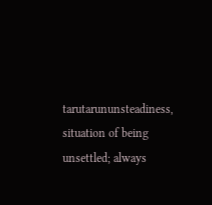tarutarununsteadiness, situation of being unsettled; always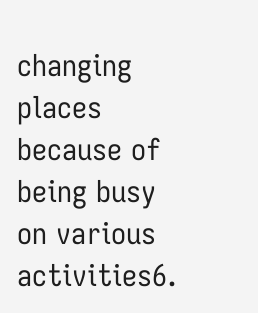changing places because of being busy on various activities6.